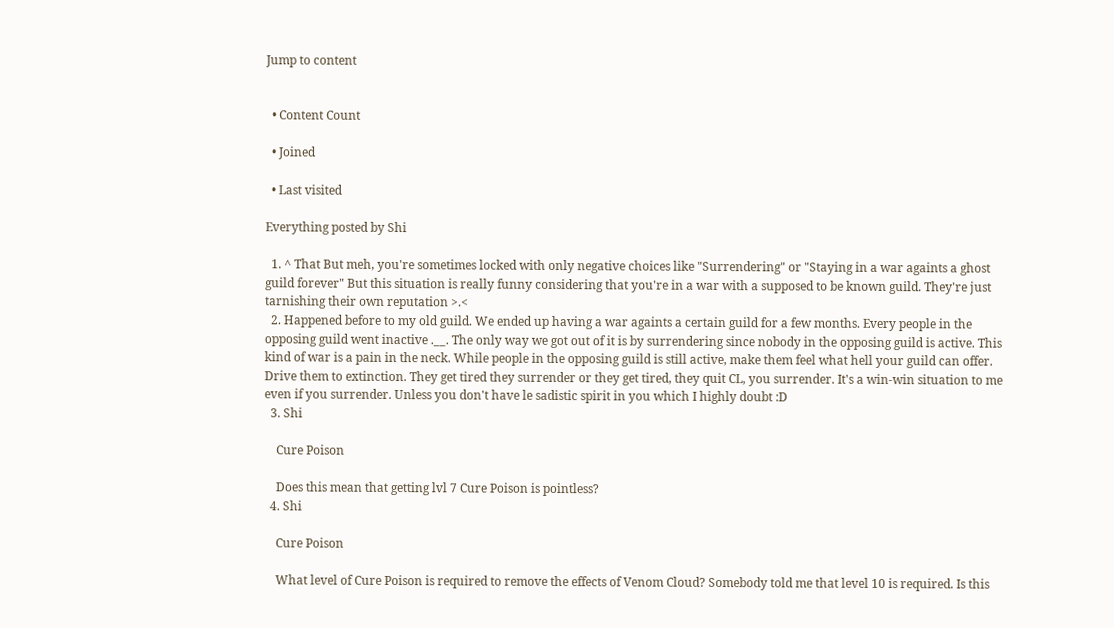Jump to content


  • Content Count

  • Joined

  • Last visited

Everything posted by Shi

  1. ^ That But meh, you're sometimes locked with only negative choices like "Surrendering" or "Staying in a war againts a ghost guild forever" But this situation is really funny considering that you're in a war with a supposed to be known guild. They're just tarnishing their own reputation >.<
  2. Happened before to my old guild. We ended up having a war againts a certain guild for a few months. Every people in the opposing guild went inactive .__. The only way we got out of it is by surrendering since nobody in the opposing guild is active. This kind of war is a pain in the neck. While people in the opposing guild is still active, make them feel what hell your guild can offer. Drive them to extinction. They get tired they surrender or they get tired, they quit CL, you surrender. It's a win-win situation to me even if you surrender. Unless you don't have le sadistic spirit in you which I highly doubt :D
  3. Shi

    Cure Poison

    Does this mean that getting lvl 7 Cure Poison is pointless?
  4. Shi

    Cure Poison

    What level of Cure Poison is required to remove the effects of Venom Cloud? Somebody told me that level 10 is required. Is this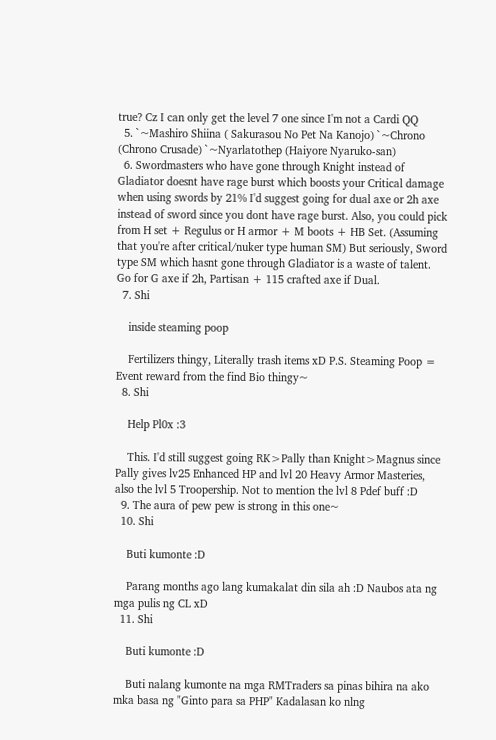true? Cz I can only get the level 7 one since I'm not a Cardi QQ
  5. `~Mashiro Shiina ( Sakurasou No Pet Na Kanojo) `~Chrono (Chrono Crusade) `~Nyarlatothep (Haiyore Nyaruko-san)
  6. Swordmasters who have gone through Knight instead of Gladiator doesnt have rage burst which boosts your Critical damage when using swords by 21% I'd suggest going for dual axe or 2h axe instead of sword since you dont have rage burst. Also, you could pick from H set + Regulus or H armor + M boots + HB Set. (Assuming that you're after critical/nuker type human SM) But seriously, Sword type SM which hasnt gone through Gladiator is a waste of talent. Go for G axe if 2h, Partisan + 115 crafted axe if Dual.
  7. Shi

    inside steaming poop

    Fertilizers thingy, Literally trash items xD P.S. Steaming Poop = Event reward from the find Bio thingy~
  8. Shi

    Help Pl0x :3

    This. I'd still suggest going RK>Pally than Knight>Magnus since Pally gives lv25 Enhanced HP and lvl 20 Heavy Armor Masteries, also the lvl 5 Troopership. Not to mention the lvl 8 Pdef buff :D
  9. The aura of pew pew is strong in this one~
  10. Shi

    Buti kumonte :D

    Parang months ago lang kumakalat din sila ah :D Naubos ata ng mga pulis ng CL xD
  11. Shi

    Buti kumonte :D

    Buti nalang kumonte na mga RMTraders sa pinas bihira na ako mka basa ng "Ginto para sa PHP" Kadalasan ko nlng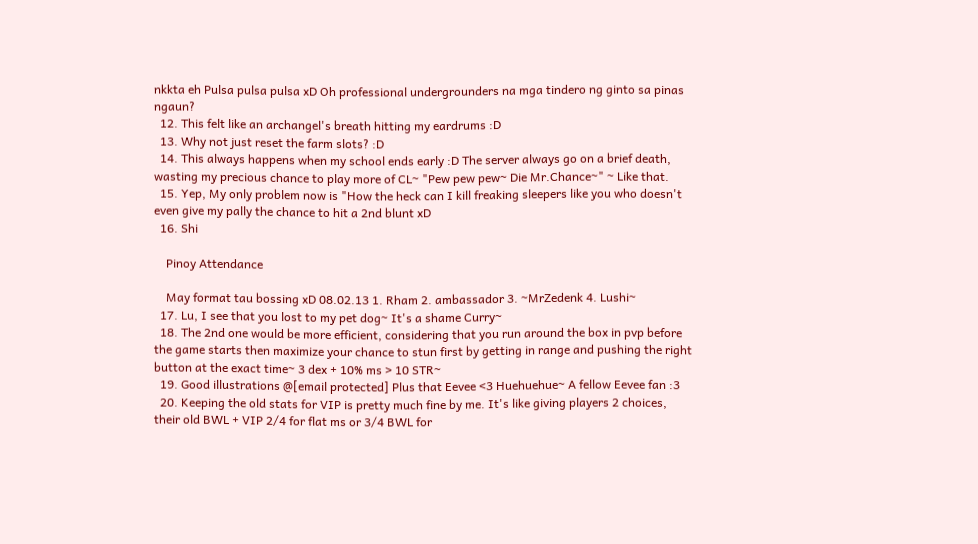nkkta eh Pulsa pulsa pulsa xD Oh professional undergrounders na mga tindero ng ginto sa pinas ngaun?
  12. This felt like an archangel's breath hitting my eardrums :D
  13. Why not just reset the farm slots? :D
  14. This always happens when my school ends early :D The server always go on a brief death, wasting my precious chance to play more of CL~ "Pew pew pew~ Die Mr.Chance~" ~ Like that.
  15. Yep, My only problem now is "How the heck can I kill freaking sleepers like you who doesn't even give my pally the chance to hit a 2nd blunt xD
  16. Shi

    Pinoy Attendance

    May format tau bossing xD 08.02.13 1. Rham 2. ambassador 3. ~MrZedenk 4. Lushi~
  17. Lu, I see that you lost to my pet dog~ It's a shame Curry~
  18. The 2nd one would be more efficient, considering that you run around the box in pvp before the game starts then maximize your chance to stun first by getting in range and pushing the right button at the exact time~ 3 dex + 10% ms > 10 STR~
  19. Good illustrations @[email protected] Plus that Eevee <3 Huehuehue~ A fellow Eevee fan :3
  20. Keeping the old stats for VIP is pretty much fine by me. It's like giving players 2 choices, their old BWL + VIP 2/4 for flat ms or 3/4 BWL for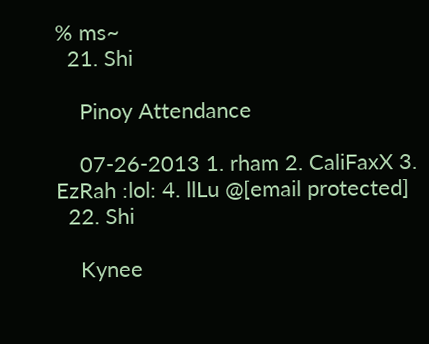% ms~
  21. Shi

    Pinoy Attendance

    07-26-2013 1. rham 2. CaliFaxX 3. EzRah :lol: 4. llLu @[email protected]
  22. Shi

    Kynee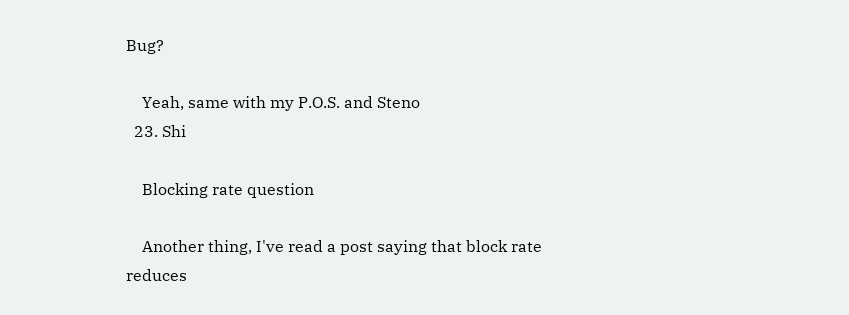Bug?

    Yeah, same with my P.O.S. and Steno
  23. Shi

    Blocking rate question

    Another thing, I've read a post saying that block rate reduces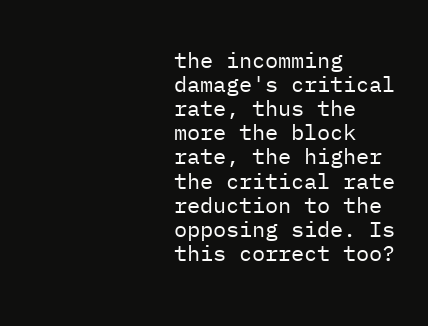the incomming damage's critical rate, thus the more the block rate, the higher the critical rate reduction to the opposing side. Is this correct too?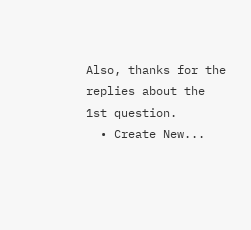Also, thanks for the replies about the 1st question.
  • Create New...